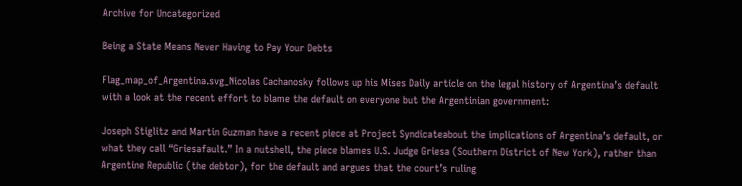Archive for Uncategorized

Being a State Means Never Having to Pay Your Debts

Flag_map_of_Argentina.svg_Nicolas Cachanosky follows up his Mises Daily article on the legal history of Argentina’s default with a look at the recent effort to blame the default on everyone but the Argentinian government:

Joseph Stiglitz and Martin Guzman have a recent piece at Project Syndicateabout the implications of Argentina’s default, or what they call “Griesafault.” In a nutshell, the piece blames U.S. Judge Griesa (Southern District of New York), rather than Argentine Republic (the debtor), for the default and argues that the court’s ruling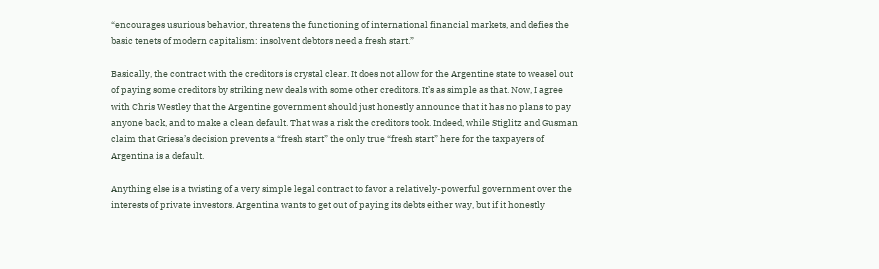“encourages usurious behavior, threatens the functioning of international financial markets, and defies the basic tenets of modern capitalism: insolvent debtors need a fresh start.”

Basically, the contract with the creditors is crystal clear. It does not allow for the Argentine state to weasel out of paying some creditors by striking new deals with some other creditors. It’s as simple as that. Now, I agree with Chris Westley that the Argentine government should just honestly announce that it has no plans to pay anyone back, and to make a clean default. That was a risk the creditors took. Indeed, while Stiglitz and Gusman claim that Griesa’s decision prevents a “fresh start” the only true “fresh start” here for the taxpayers of Argentina is a default.

Anything else is a twisting of a very simple legal contract to favor a relatively-powerful government over the interests of private investors. Argentina wants to get out of paying its debts either way, but if it honestly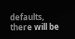defaults, there will be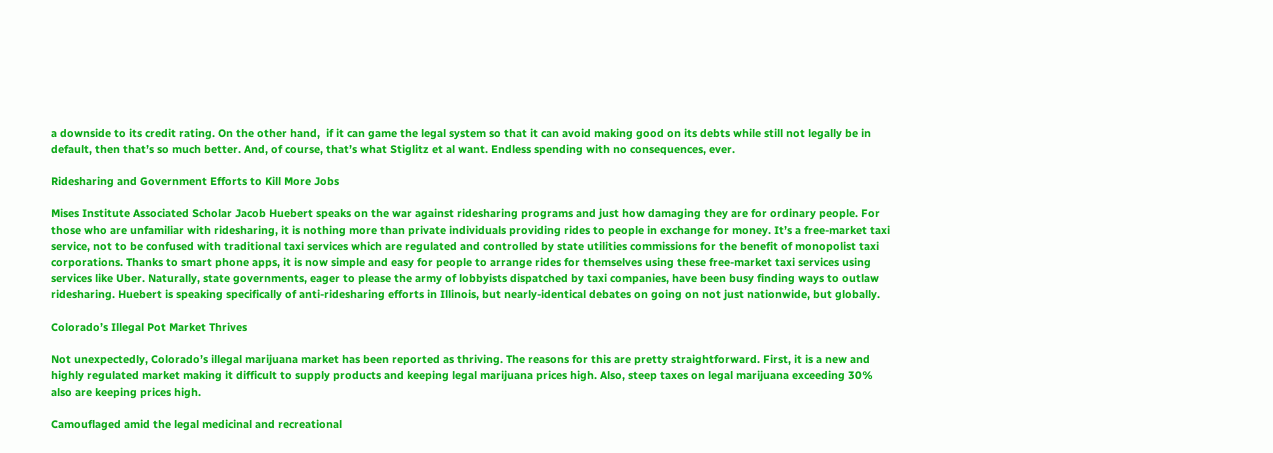a downside to its credit rating. On the other hand,  if it can game the legal system so that it can avoid making good on its debts while still not legally be in default, then that’s so much better. And, of course, that’s what Stiglitz et al want. Endless spending with no consequences, ever.

Ridesharing and Government Efforts to Kill More Jobs

Mises Institute Associated Scholar Jacob Huebert speaks on the war against ridesharing programs and just how damaging they are for ordinary people. For those who are unfamiliar with ridesharing, it is nothing more than private individuals providing rides to people in exchange for money. It’s a free-market taxi service, not to be confused with traditional taxi services which are regulated and controlled by state utilities commissions for the benefit of monopolist taxi corporations. Thanks to smart phone apps, it is now simple and easy for people to arrange rides for themselves using these free-market taxi services using services like Uber. Naturally, state governments, eager to please the army of lobbyists dispatched by taxi companies, have been busy finding ways to outlaw ridesharing. Huebert is speaking specifically of anti-ridesharing efforts in Illinois, but nearly-identical debates on going on not just nationwide, but globally.

Colorado’s Illegal Pot Market Thrives

Not unexpectedly, Colorado’s illegal marijuana market has been reported as thriving. The reasons for this are pretty straightforward. First, it is a new and highly regulated market making it difficult to supply products and keeping legal marijuana prices high. Also, steep taxes on legal marijuana exceeding 30% also are keeping prices high.

Camouflaged amid the legal medicinal and recreational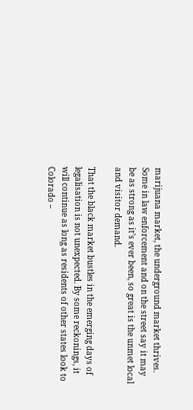marijuana market, the underground market thrives. Some in law enforcement and on the street say it may be as strong as it’s ever been, so great is the unmet local and visitor demand.

That the black market bustles in the emerging days of legalisation is not unexpected. By some reckonings, it will continue as long as residents of other states look to Colorado –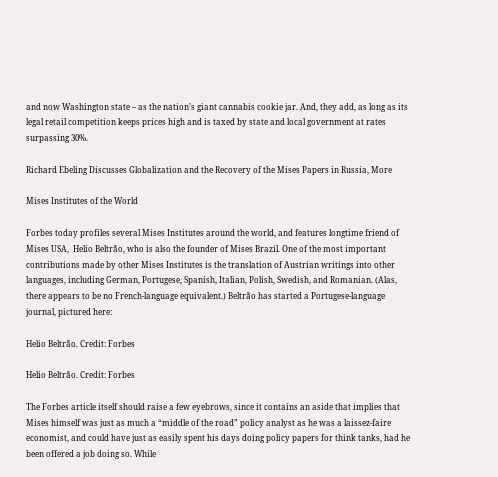and now Washington state – as the nation’s giant cannabis cookie jar. And, they add, as long as its legal retail competition keeps prices high and is taxed by state and local government at rates surpassing 30%.

Richard Ebeling Discusses Globalization and the Recovery of the Mises Papers in Russia, More

Mises Institutes of the World

Forbes today profiles several Mises Institutes around the world, and features longtime friend of Mises USA,  Helio Beltrão, who is also the founder of Mises Brazil. One of the most important contributions made by other Mises Institutes is the translation of Austrian writings into other languages, including German, Portugese, Spanish, Italian, Polish, Swedish, and Romanian. (Alas, there appears to be no French-language equivalent.) Beltrão has started a Portugese-language journal, pictured here:

Helio Beltrão. Credit: Forbes

Helio Beltrão. Credit: Forbes

The Forbes article itself should raise a few eyebrows, since it contains an aside that implies that Mises himself was just as much a “middle of the road” policy analyst as he was a laissez-faire economist, and could have just as easily spent his days doing policy papers for think tanks, had he been offered a job doing so. While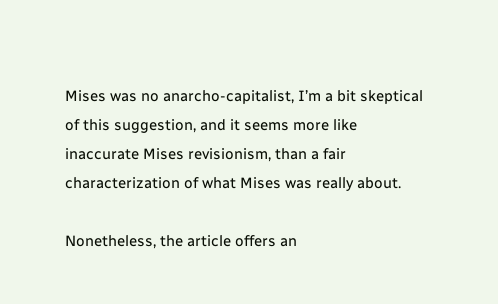Mises was no anarcho-capitalist, I’m a bit skeptical of this suggestion, and it seems more like inaccurate Mises revisionism, than a fair characterization of what Mises was really about.

Nonetheless, the article offers an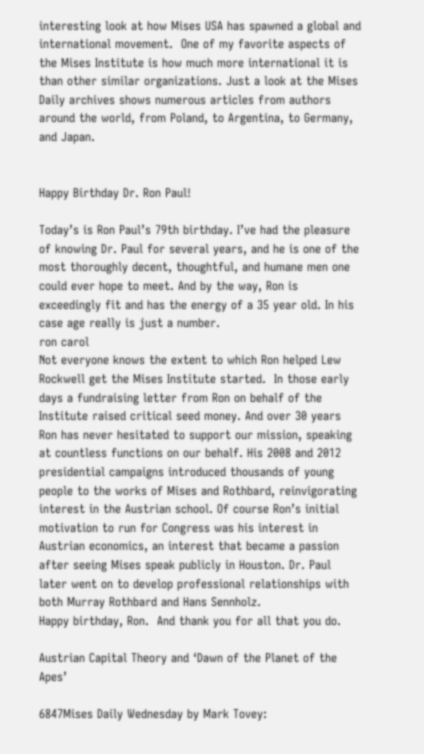interesting look at how Mises USA has spawned a global and international movement.  One of my favorite aspects of the Mises Institute is how much more international it is than other similar organizations. Just a look at the Mises Daily archives shows numerous articles from authors around the world, from Poland, to Argentina, to Germany, and Japan.


Happy Birthday Dr. Ron Paul!

Today’s is Ron Paul’s 79th birthday. I’ve had the pleasure of knowing Dr. Paul for several years, and he is one of the most thoroughly decent, thoughtful, and humane men one could ever hope to meet. And by the way, Ron is exceedingly fit and has the energy of a 35 year old. In his case age really is just a number.
ron carol
Not everyone knows the extent to which Ron helped Lew Rockwell get the Mises Institute started.  In those early days a fundraising letter from Ron on behalf of the Institute raised critical seed money. And over 30 years Ron has never hesitated to support our mission, speaking at countless functions on our behalf. His 2008 and 2012 presidential campaigns introduced thousands of young people to the works of Mises and Rothbard, reinvigorating interest in the Austrian school. Of course Ron’s initial motivation to run for Congress was his interest in Austrian economics, an interest that became a passion after seeing Mises speak publicly in Houston. Dr. Paul later went on to develop professional relationships with both Murray Rothbard and Hans Sennholz.
Happy birthday, Ron.  And thank you for all that you do.

Austrian Capital Theory and ‘Dawn of the Planet of the Apes’

6847Mises Daily Wednesday by Mark Tovey: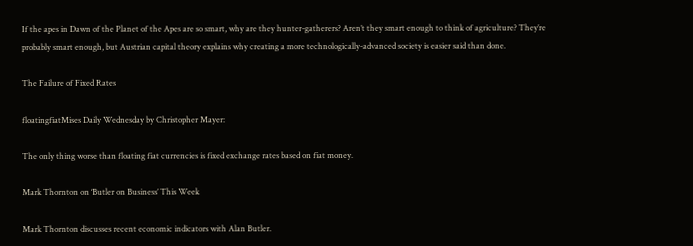If the apes in Dawn of the Planet of the Apes are so smart, why are they hunter-gatherers? Aren’t they smart enough to think of agriculture? They’re probably smart enough, but Austrian capital theory explains why creating a more technologically-advanced society is easier said than done.

The Failure of Fixed Rates

floatingfiatMises Daily Wednesday by Christopher Mayer:

The only thing worse than floating fiat currencies is fixed exchange rates based on fiat money.

Mark Thornton on ‘Butler on Business’ This Week

Mark Thornton discusses recent economic indicators with Alan Butler.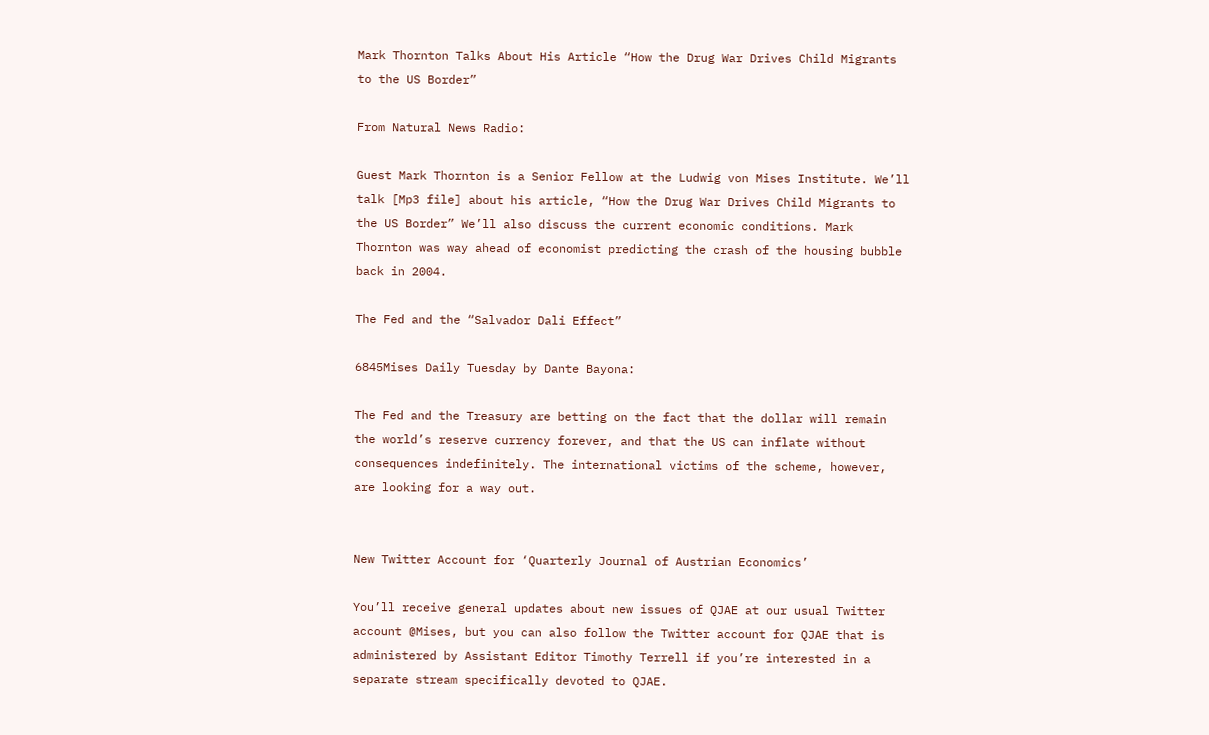Mark Thornton Talks About His Article “How the Drug War Drives Child Migrants to the US Border”

From Natural News Radio:

Guest Mark Thornton is a Senior Fellow at the Ludwig von Mises Institute. We’ll talk [Mp3 file] about his article, “How the Drug War Drives Child Migrants to the US Border” We’ll also discuss the current economic conditions. Mark Thornton was way ahead of economist predicting the crash of the housing bubble back in 2004.

The Fed and the “Salvador Dali Effect”

6845Mises Daily Tuesday by Dante Bayona:

The Fed and the Treasury are betting on the fact that the dollar will remain the world’s reserve currency forever, and that the US can inflate without consequences indefinitely. The international victims of the scheme, however, are looking for a way out.


New Twitter Account for ‘Quarterly Journal of Austrian Economics’

You’ll receive general updates about new issues of QJAE at our usual Twitter account @Mises, but you can also follow the Twitter account for QJAE that is administered by Assistant Editor Timothy Terrell if you’re interested in a separate stream specifically devoted to QJAE.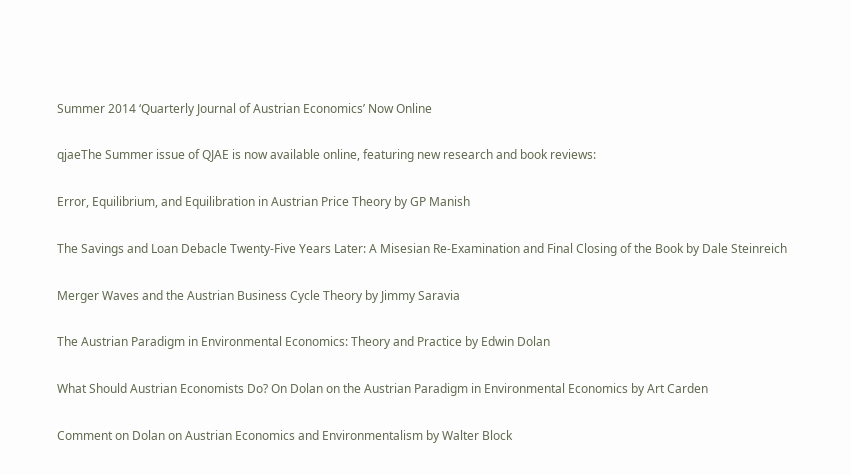Summer 2014 ‘Quarterly Journal of Austrian Economics’ Now Online

qjaeThe Summer issue of QJAE is now available online, featuring new research and book reviews:

Error, Equilibrium, and Equilibration in Austrian Price Theory by GP Manish

The Savings and Loan Debacle Twenty-Five Years Later: A Misesian Re-Examination and Final Closing of the Book by Dale Steinreich

Merger Waves and the Austrian Business Cycle Theory by Jimmy Saravia

The Austrian Paradigm in Environmental Economics: Theory and Practice by Edwin Dolan

What Should Austrian Economists Do? On Dolan on the Austrian Paradigm in Environmental Economics by Art Carden

Comment on Dolan on Austrian Economics and Environmentalism by Walter Block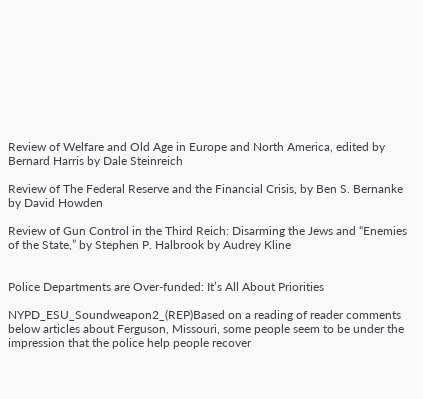Review of Welfare and Old Age in Europe and North America, edited by Bernard Harris by Dale Steinreich

Review of The Federal Reserve and the Financial Crisis, by Ben S. Bernanke by David Howden

Review of Gun Control in the Third Reich: Disarming the Jews and “Enemies of the State,” by Stephen P. Halbrook by Audrey Kline


Police Departments are Over-funded: It’s All About Priorities

NYPD_ESU_Soundweapon2_(REP)Based on a reading of reader comments below articles about Ferguson, Missouri, some people seem to be under the impression that the police help people recover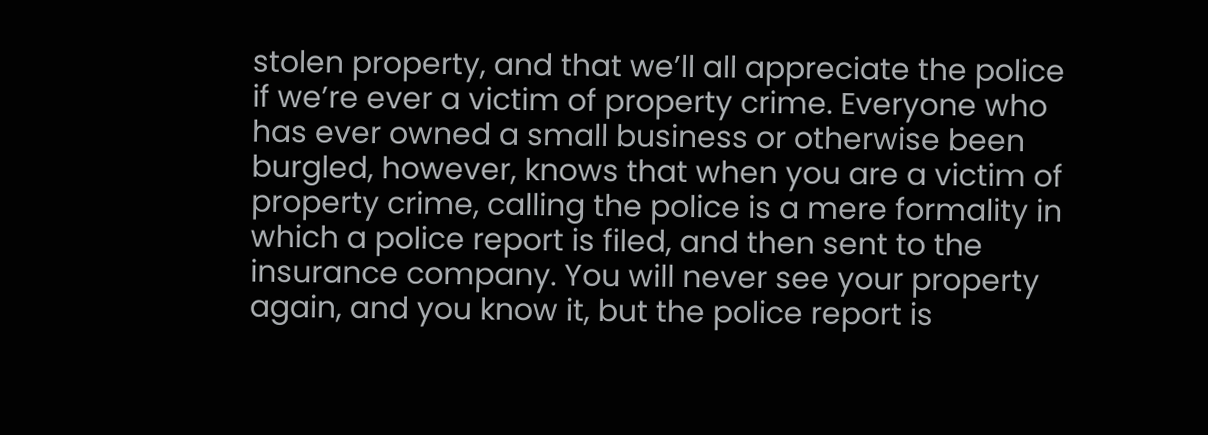stolen property, and that we’ll all appreciate the police if we’re ever a victim of property crime. Everyone who has ever owned a small business or otherwise been burgled, however, knows that when you are a victim of property crime, calling the police is a mere formality in which a police report is filed, and then sent to the insurance company. You will never see your property again, and you know it, but the police report is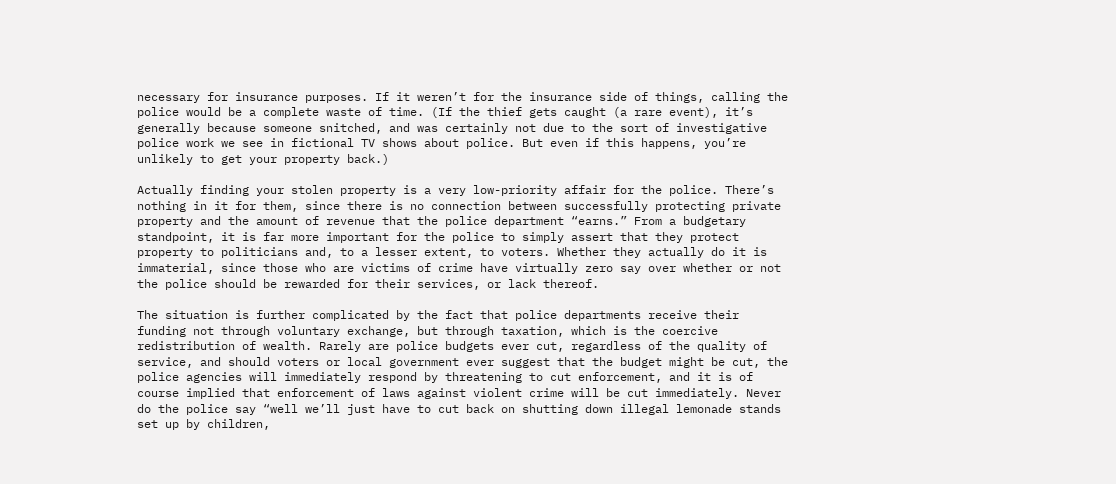necessary for insurance purposes. If it weren’t for the insurance side of things, calling the police would be a complete waste of time. (If the thief gets caught (a rare event), it’s generally because someone snitched, and was certainly not due to the sort of investigative police work we see in fictional TV shows about police. But even if this happens, you’re unlikely to get your property back.)

Actually finding your stolen property is a very low-priority affair for the police. There’s nothing in it for them, since there is no connection between successfully protecting private property and the amount of revenue that the police department “earns.” From a budgetary standpoint, it is far more important for the police to simply assert that they protect property to politicians and, to a lesser extent, to voters. Whether they actually do it is immaterial, since those who are victims of crime have virtually zero say over whether or not the police should be rewarded for their services, or lack thereof.

The situation is further complicated by the fact that police departments receive their funding not through voluntary exchange, but through taxation, which is the coercive redistribution of wealth. Rarely are police budgets ever cut, regardless of the quality of service, and should voters or local government ever suggest that the budget might be cut, the police agencies will immediately respond by threatening to cut enforcement, and it is of course implied that enforcement of laws against violent crime will be cut immediately. Never do the police say “well we’ll just have to cut back on shutting down illegal lemonade stands set up by children,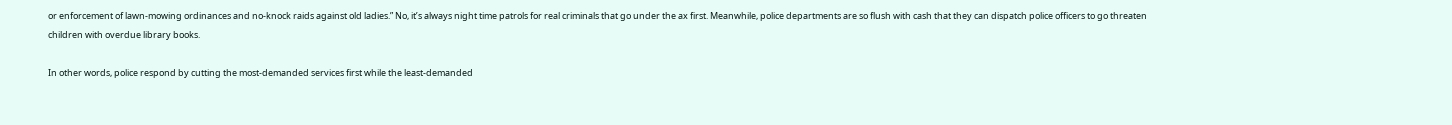or enforcement of lawn-mowing ordinances and no-knock raids against old ladies.” No, it’s always night time patrols for real criminals that go under the ax first. Meanwhile, police departments are so flush with cash that they can dispatch police officers to go threaten children with overdue library books.

In other words, police respond by cutting the most-demanded services first while the least-demanded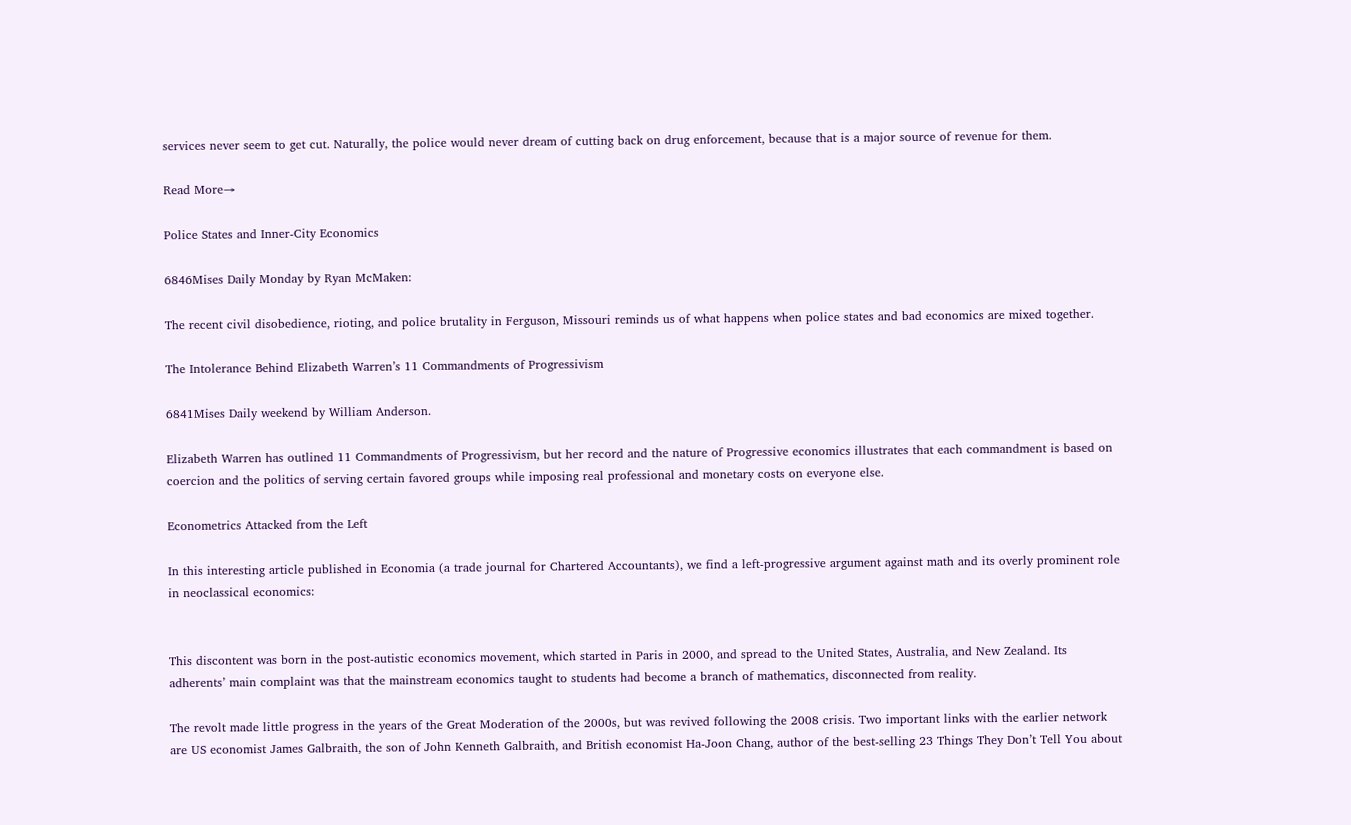services never seem to get cut. Naturally, the police would never dream of cutting back on drug enforcement, because that is a major source of revenue for them.

Read More→

Police States and Inner-City Economics

6846Mises Daily Monday by Ryan McMaken:

The recent civil disobedience, rioting, and police brutality in Ferguson, Missouri reminds us of what happens when police states and bad economics are mixed together.

The Intolerance Behind Elizabeth Warren’s 11 Commandments of Progressivism

6841Mises Daily weekend by William Anderson.

Elizabeth Warren has outlined 11 Commandments of Progressivism, but her record and the nature of Progressive economics illustrates that each commandment is based on coercion and the politics of serving certain favored groups while imposing real professional and monetary costs on everyone else.

Econometrics Attacked from the Left

In this interesting article published in Economia (a trade journal for Chartered Accountants), we find a left-progressive argument against math and its overly prominent role in neoclassical economics:


This discontent was born in the post-autistic economics movement, which started in Paris in 2000, and spread to the United States, Australia, and New Zealand. Its adherents’ main complaint was that the mainstream economics taught to students had become a branch of mathematics, disconnected from reality.

The revolt made little progress in the years of the Great Moderation of the 2000s, but was revived following the 2008 crisis. Two important links with the earlier network are US economist James Galbraith, the son of John Kenneth Galbraith, and British economist Ha-Joon Chang, author of the best-selling 23 Things They Don’t Tell You about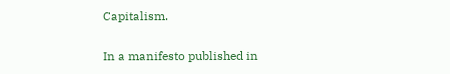Capitalism.

In a manifesto published in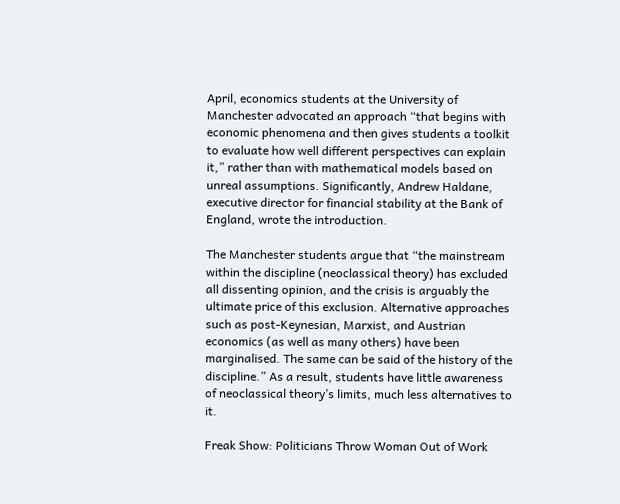April, economics students at the University of Manchester advocated an approach “that begins with economic phenomena and then gives students a toolkit to evaluate how well different perspectives can explain it,” rather than with mathematical models based on unreal assumptions. Significantly, Andrew Haldane, executive director for financial stability at the Bank of England, wrote the introduction.

The Manchester students argue that “the mainstream within the discipline (neoclassical theory) has excluded all dissenting opinion, and the crisis is arguably the ultimate price of this exclusion. Alternative approaches such as post-Keynesian, Marxist, and Austrian economics (as well as many others) have been marginalised. The same can be said of the history of the discipline.” As a result, students have little awareness of neoclassical theory’s limits, much less alternatives to it.

Freak Show: Politicians Throw Woman Out of Work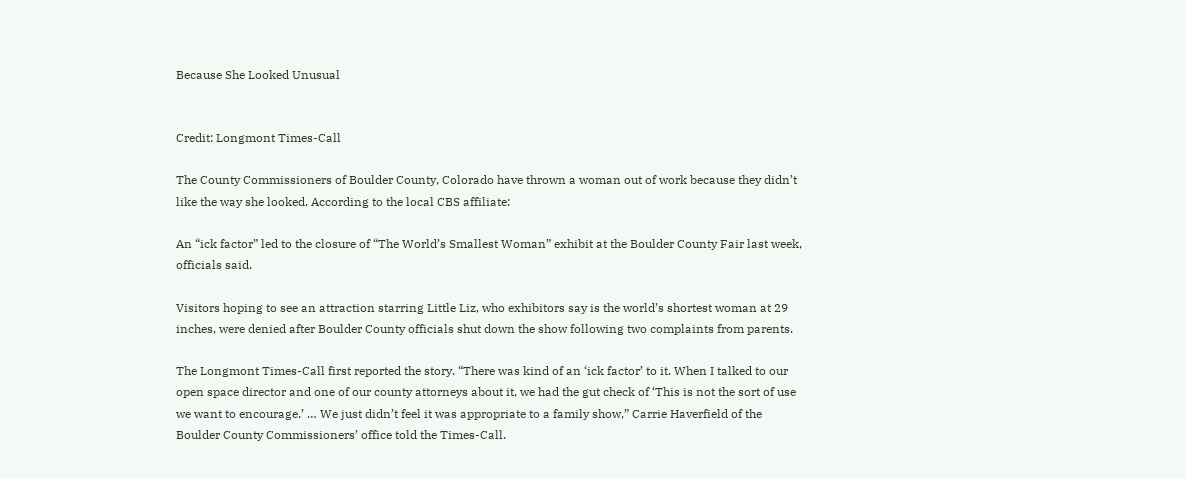Because She Looked Unusual


Credit: Longmont Times-Call

The County Commissioners of Boulder County, Colorado have thrown a woman out of work because they didn’t like the way she looked. According to the local CBS affiliate:

An “ick factor” led to the closure of “The World’s Smallest Woman” exhibit at the Boulder County Fair last week, officials said.

Visitors hoping to see an attraction starring Little Liz, who exhibitors say is the world’s shortest woman at 29 inches, were denied after Boulder County officials shut down the show following two complaints from parents.

The Longmont Times-Call first reported the story. “There was kind of an ‘ick factor’ to it. When I talked to our open space director and one of our county attorneys about it, we had the gut check of ‘This is not the sort of use we want to encourage.’ … We just didn’t feel it was appropriate to a family show,” Carrie Haverfield of the Boulder County Commissioners’ office told the Times-Call.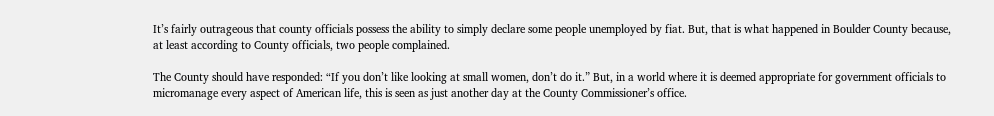It’s fairly outrageous that county officials possess the ability to simply declare some people unemployed by fiat. But, that is what happened in Boulder County because, at least according to County officials, two people complained.

The County should have responded: “If you don’t like looking at small women, don’t do it.” But, in a world where it is deemed appropriate for government officials to micromanage every aspect of American life, this is seen as just another day at the County Commissioner’s office.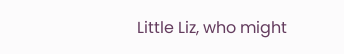Little Liz, who might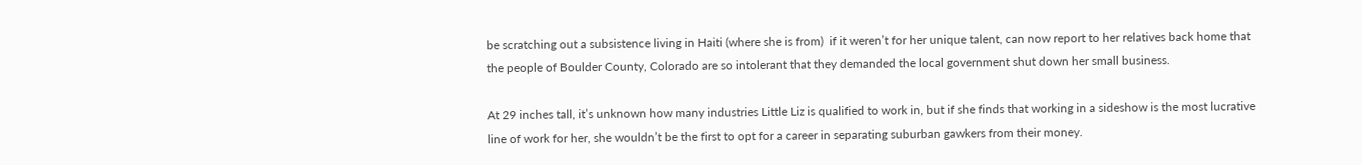be scratching out a subsistence living in Haiti (where she is from)  if it weren’t for her unique talent, can now report to her relatives back home that the people of Boulder County, Colorado are so intolerant that they demanded the local government shut down her small business.

At 29 inches tall, it’s unknown how many industries Little Liz is qualified to work in, but if she finds that working in a sideshow is the most lucrative line of work for her, she wouldn’t be the first to opt for a career in separating suburban gawkers from their money.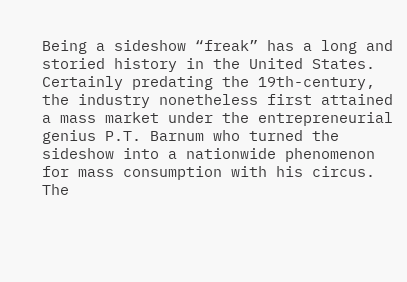Being a sideshow “freak” has a long and storied history in the United States. Certainly predating the 19th-century, the industry nonetheless first attained a mass market under the entrepreneurial genius P.T. Barnum who turned the sideshow into a nationwide phenomenon for mass consumption with his circus. The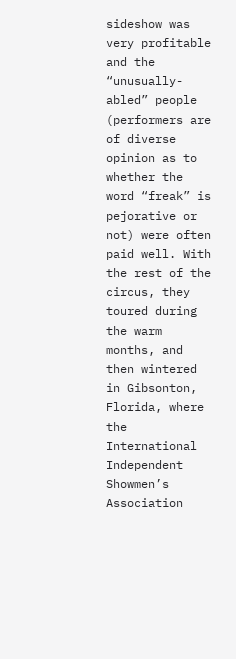sideshow was very profitable and the “unusually-abled” people (performers are of diverse opinion as to whether the word “freak” is pejorative or not) were often paid well. With the rest of the circus, they toured during the warm months, and then wintered in Gibsonton, Florida, where the International Independent Showmen’s Association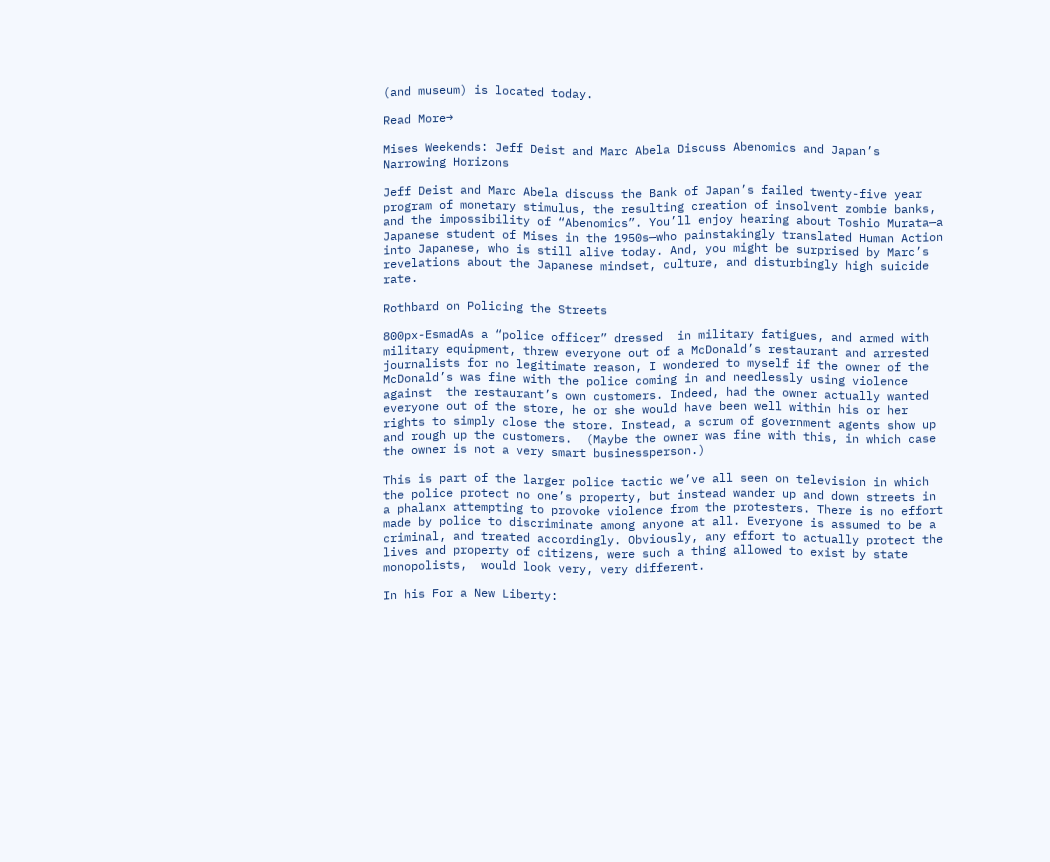(and museum) is located today.

Read More→

Mises Weekends: Jeff Deist and Marc Abela Discuss Abenomics and Japan’s Narrowing Horizons

Jeff Deist and Marc Abela discuss the Bank of Japan’s failed twenty-five year program of monetary stimulus, the resulting creation of insolvent zombie banks, and the impossibility of “Abenomics”. You’ll enjoy hearing about Toshio Murata—a Japanese student of Mises in the 1950s—who painstakingly translated Human Action into Japanese, who is still alive today. And, you might be surprised by Marc’s revelations about the Japanese mindset, culture, and disturbingly high suicide rate.

Rothbard on Policing the Streets

800px-EsmadAs a “police officer” dressed  in military fatigues, and armed with military equipment, threw everyone out of a McDonald’s restaurant and arrested journalists for no legitimate reason, I wondered to myself if the owner of the McDonald’s was fine with the police coming in and needlessly using violence against  the restaurant’s own customers. Indeed, had the owner actually wanted everyone out of the store, he or she would have been well within his or her rights to simply close the store. Instead, a scrum of government agents show up and rough up the customers.  (Maybe the owner was fine with this, in which case the owner is not a very smart businessperson.)

This is part of the larger police tactic we’ve all seen on television in which the police protect no one’s property, but instead wander up and down streets in a phalanx attempting to provoke violence from the protesters. There is no effort made by police to discriminate among anyone at all. Everyone is assumed to be a criminal, and treated accordingly. Obviously, any effort to actually protect the lives and property of citizens, were such a thing allowed to exist by state monopolists,  would look very, very different.

In his For a New Liberty: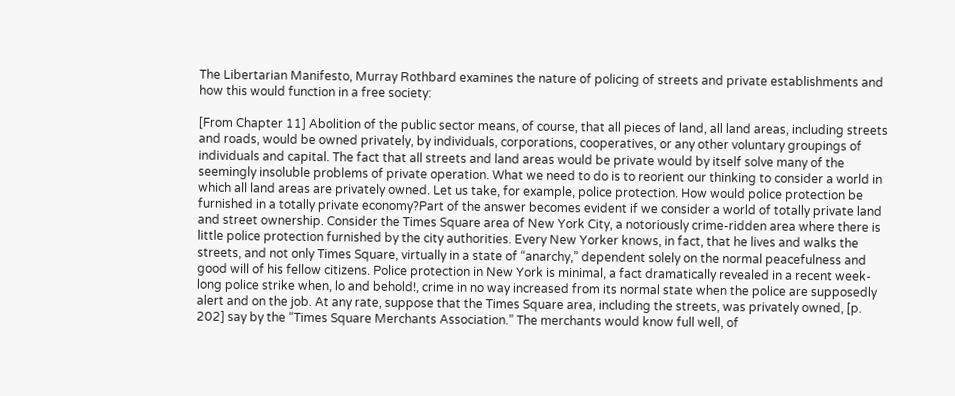The Libertarian Manifesto, Murray Rothbard examines the nature of policing of streets and private establishments and how this would function in a free society:

[From Chapter 11] Abolition of the public sector means, of course, that all pieces of land, all land areas, including streets and roads, would be owned privately, by individuals, corporations, cooperatives, or any other voluntary groupings of individuals and capital. The fact that all streets and land areas would be private would by itself solve many of the seemingly insoluble problems of private operation. What we need to do is to reorient our thinking to consider a world in which all land areas are privately owned. Let us take, for example, police protection. How would police protection be furnished in a totally private economy?Part of the answer becomes evident if we consider a world of totally private land and street ownership. Consider the Times Square area of New York City, a notoriously crime-ridden area where there is little police protection furnished by the city authorities. Every New Yorker knows, in fact, that he lives and walks the streets, and not only Times Square, virtually in a state of “anarchy,” dependent solely on the normal peacefulness and good will of his fellow citizens. Police protection in New York is minimal, a fact dramatically revealed in a recent week-long police strike when, lo and behold!, crime in no way increased from its normal state when the police are supposedly alert and on the job. At any rate, suppose that the Times Square area, including the streets, was privately owned, [p. 202] say by the “Times Square Merchants Association.” The merchants would know full well, of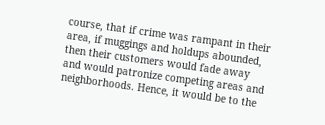course, that if crime was rampant in their area, if muggings and holdups abounded, then their customers would fade away and would patronize competing areas and neighborhoods. Hence, it would be to the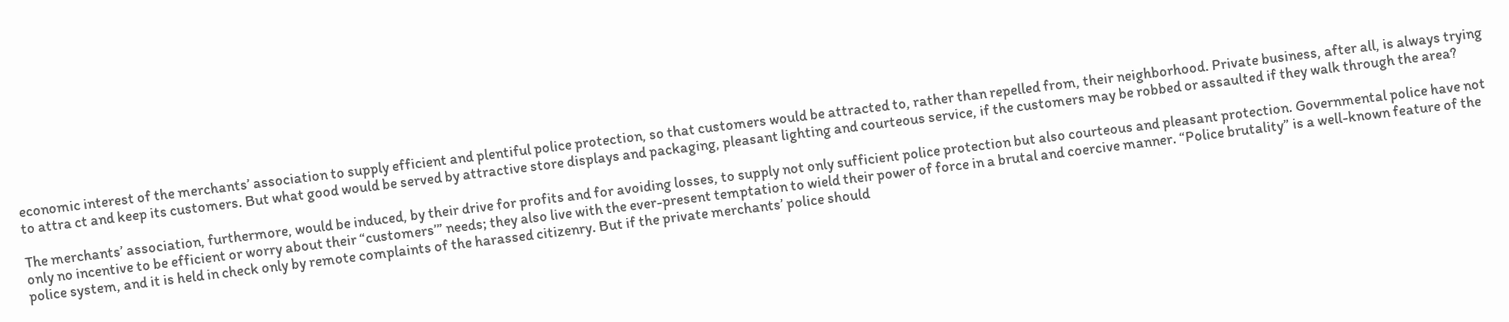economic interest of the merchants’ association to supply efficient and plentiful police protection, so that customers would be attracted to, rather than repelled from, their neighborhood. Private business, after all, is always trying to attra ct and keep its customers. But what good would be served by attractive store displays and packaging, pleasant lighting and courteous service, if the customers may be robbed or assaulted if they walk through the area?

The merchants’ association, furthermore, would be induced, by their drive for profits and for avoiding losses, to supply not only sufficient police protection but also courteous and pleasant protection. Governmental police have not only no incentive to be efficient or worry about their “customers’” needs; they also live with the ever-present temptation to wield their power of force in a brutal and coercive manner. “Police brutality” is a well-known feature of the police system, and it is held in check only by remote complaints of the harassed citizenry. But if the private merchants’ police should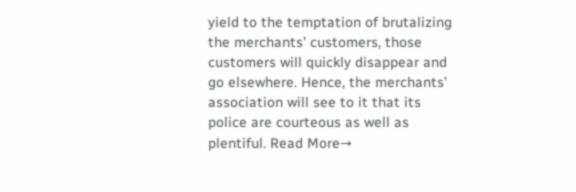yield to the temptation of brutalizing the merchants’ customers, those customers will quickly disappear and go elsewhere. Hence, the merchants’ association will see to it that its police are courteous as well as plentiful. Read More→